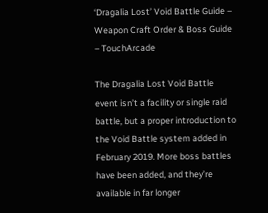‘Dragalia Lost’ Void Battle Guide – Weapon Craft Order & Boss Guide – TouchArcade

The Dragalia Lost Void Battle event isn’t a facility or single raid battle, but a proper introduction to the Void Battle system added in February 2019. More boss battles have been added, and they’re available in far longer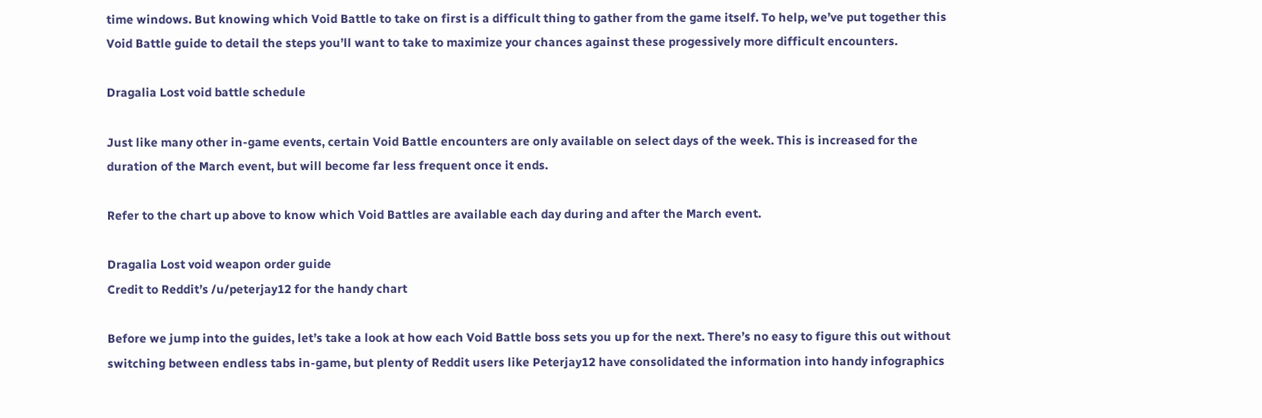time windows. But knowing which Void Battle to take on first is a difficult thing to gather from the game itself. To help, we’ve put together this Void Battle guide to detail the steps you’ll want to take to maximize your chances against these progessively more difficult encounters.

Dragalia Lost void battle schedule

Just like many other in-game events, certain Void Battle encounters are only available on select days of the week. This is increased for the duration of the March event, but will become far less frequent once it ends.

Refer to the chart up above to know which Void Battles are available each day during and after the March event.

Dragalia Lost void weapon order guide
Credit to Reddit’s /u/peterjay12 for the handy chart

Before we jump into the guides, let’s take a look at how each Void Battle boss sets you up for the next. There’s no easy to figure this out without switching between endless tabs in-game, but plenty of Reddit users like Peterjay12 have consolidated the information into handy infographics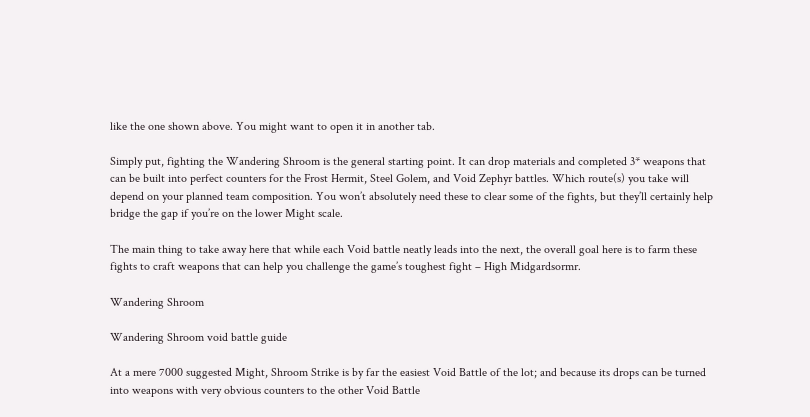like the one shown above. You might want to open it in another tab.

Simply put, fighting the Wandering Shroom is the general starting point. It can drop materials and completed 3* weapons that can be built into perfect counters for the Frost Hermit, Steel Golem, and Void Zephyr battles. Which route(s) you take will depend on your planned team composition. You won’t absolutely need these to clear some of the fights, but they’ll certainly help bridge the gap if you’re on the lower Might scale.

The main thing to take away here that while each Void battle neatly leads into the next, the overall goal here is to farm these fights to craft weapons that can help you challenge the game’s toughest fight – High Midgardsormr.

Wandering Shroom

Wandering Shroom void battle guide

At a mere 7000 suggested Might, Shroom Strike is by far the easiest Void Battle of the lot; and because its drops can be turned into weapons with very obvious counters to the other Void Battle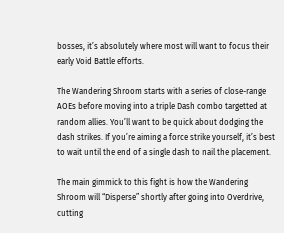bosses, it’s absolutely where most will want to focus their early Void Battle efforts.

The Wandering Shroom starts with a series of close-range AOEs before moving into a triple Dash combo targetted at random allies. You’ll want to be quick about dodging the dash strikes. If you’re aiming a force strike yourself, it’s best to wait until the end of a single dash to nail the placement.

The main gimmick to this fight is how the Wandering Shroom will “Disperse” shortly after going into Overdrive, cutting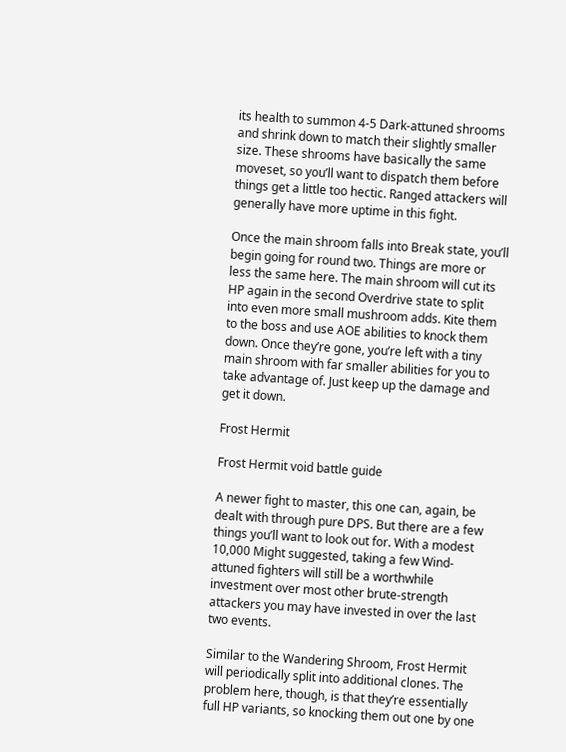its health to summon 4-5 Dark-attuned shrooms and shrink down to match their slightly smaller size. These shrooms have basically the same moveset, so you’ll want to dispatch them before things get a little too hectic. Ranged attackers will generally have more uptime in this fight.

Once the main shroom falls into Break state, you’ll begin going for round two. Things are more or less the same here. The main shroom will cut its HP again in the second Overdrive state to split into even more small mushroom adds. Kite them to the boss and use AOE abilities to knock them down. Once they’re gone, you’re left with a tiny main shroom with far smaller abilities for you to take advantage of. Just keep up the damage and get it down.

Frost Hermit

Frost Hermit void battle guide

A newer fight to master, this one can, again, be dealt with through pure DPS. But there are a few things you’ll want to look out for. With a modest 10,000 Might suggested, taking a few Wind-attuned fighters will still be a worthwhile investment over most other brute-strength attackers you may have invested in over the last two events.

Similar to the Wandering Shroom, Frost Hermit will periodically split into additional clones. The problem here, though, is that they’re essentially full HP variants, so knocking them out one by one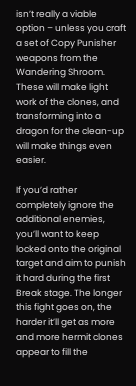isn’t really a viable option – unless you craft a set of Copy Punisher weapons from the Wandering Shroom. These will make light work of the clones, and transforming into a dragon for the clean-up will make things even easier.

If you’d rather completely ignore the additional enemies, you’ll want to keep locked onto the original target and aim to punish it hard during the first Break stage. The longer this fight goes on, the harder it’ll get as more and more hermit clones appear to fill the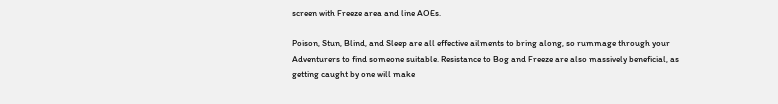screen with Freeze area and line AOEs.

Poison, Stun, Blind, and Sleep are all effective ailments to bring along, so rummage through your Adventurers to find someone suitable. Resistance to Bog and Freeze are also massively beneficial, as getting caught by one will make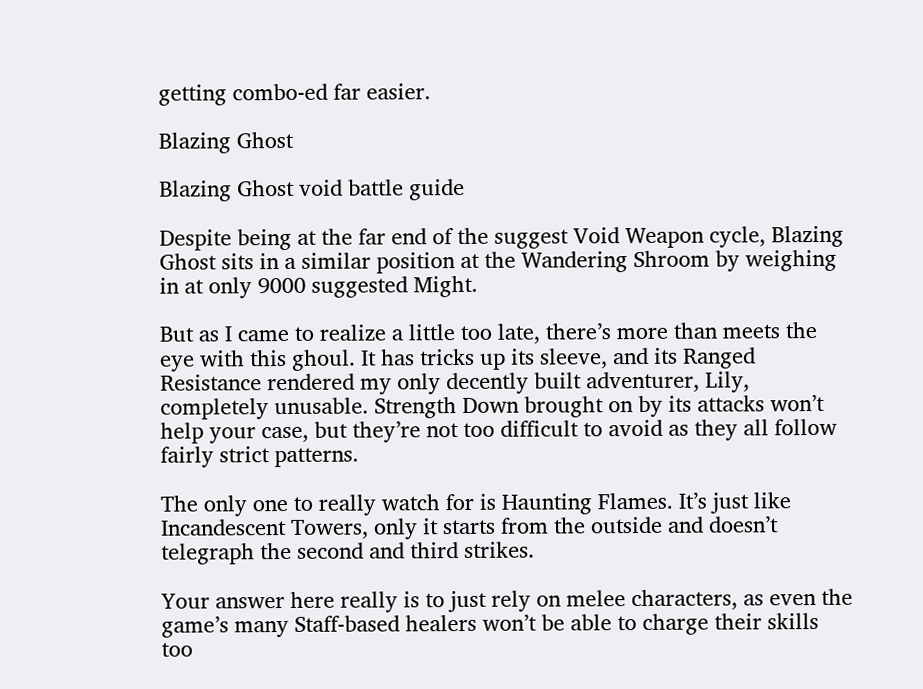getting combo-ed far easier.

Blazing Ghost

Blazing Ghost void battle guide

Despite being at the far end of the suggest Void Weapon cycle, Blazing Ghost sits in a similar position at the Wandering Shroom by weighing in at only 9000 suggested Might.

But as I came to realize a little too late, there’s more than meets the eye with this ghoul. It has tricks up its sleeve, and its Ranged Resistance rendered my only decently built adventurer, Lily, completely unusable. Strength Down brought on by its attacks won’t help your case, but they’re not too difficult to avoid as they all follow fairly strict patterns.

The only one to really watch for is Haunting Flames. It’s just like Incandescent Towers, only it starts from the outside and doesn’t telegraph the second and third strikes.

Your answer here really is to just rely on melee characters, as even the game’s many Staff-based healers won’t be able to charge their skills too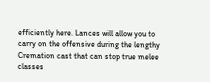efficiently here. Lances will allow you to carry on the offensive during the lengthy Cremation cast that can stop true melee classes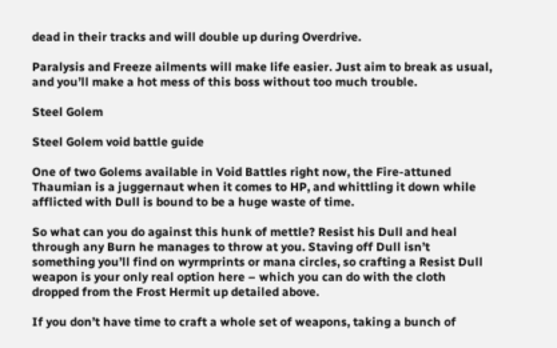dead in their tracks and will double up during Overdrive.

Paralysis and Freeze ailments will make life easier. Just aim to break as usual, and you’ll make a hot mess of this boss without too much trouble.

Steel Golem

Steel Golem void battle guide

One of two Golems available in Void Battles right now, the Fire-attuned Thaumian is a juggernaut when it comes to HP, and whittling it down while afflicted with Dull is bound to be a huge waste of time.

So what can you do against this hunk of mettle? Resist his Dull and heal through any Burn he manages to throw at you. Staving off Dull isn’t something you’ll find on wyrmprints or mana circles, so crafting a Resist Dull weapon is your only real option here – which you can do with the cloth dropped from the Frost Hermit up detailed above.

If you don’t have time to craft a whole set of weapons, taking a bunch of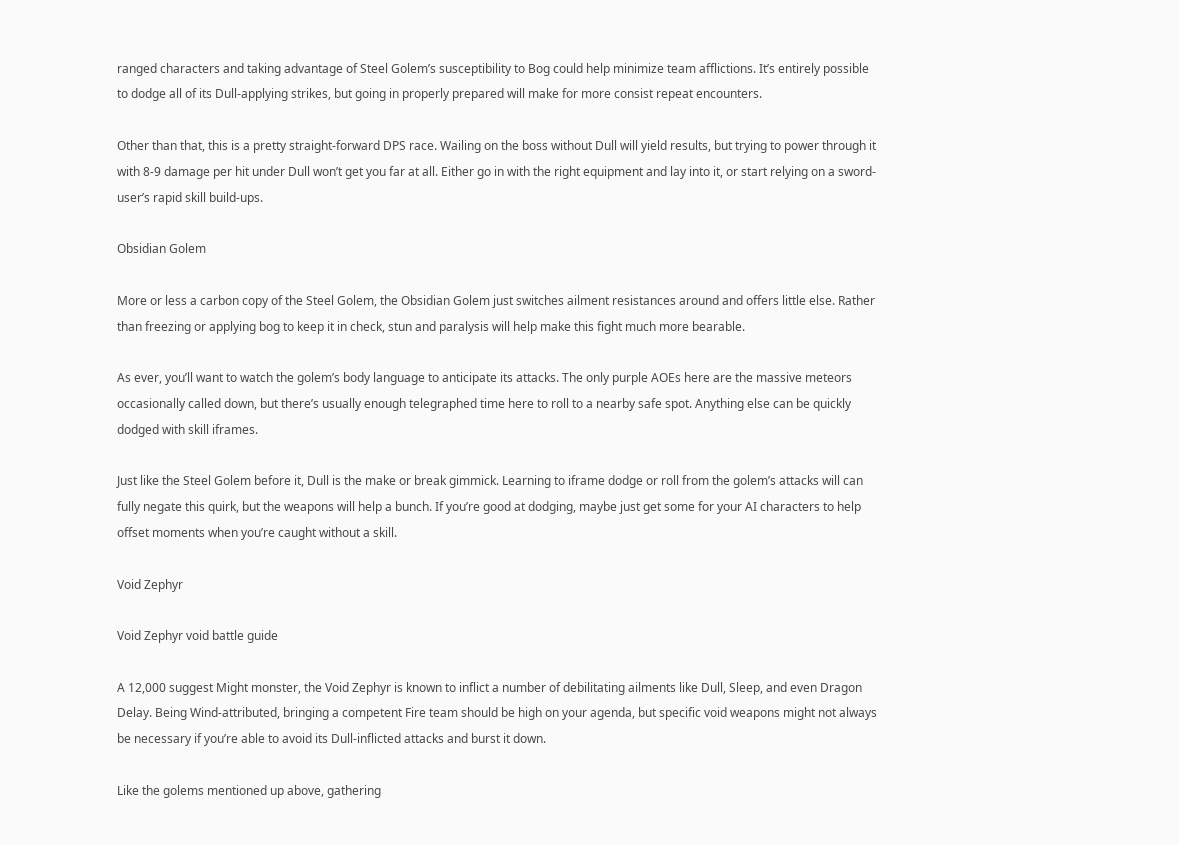ranged characters and taking advantage of Steel Golem’s susceptibility to Bog could help minimize team afflictions. It’s entirely possible to dodge all of its Dull-applying strikes, but going in properly prepared will make for more consist repeat encounters.

Other than that, this is a pretty straight-forward DPS race. Wailing on the boss without Dull will yield results, but trying to power through it with 8-9 damage per hit under Dull won’t get you far at all. Either go in with the right equipment and lay into it, or start relying on a sword-user’s rapid skill build-ups.

Obsidian Golem

More or less a carbon copy of the Steel Golem, the Obsidian Golem just switches ailment resistances around and offers little else. Rather than freezing or applying bog to keep it in check, stun and paralysis will help make this fight much more bearable.

As ever, you’ll want to watch the golem’s body language to anticipate its attacks. The only purple AOEs here are the massive meteors occasionally called down, but there’s usually enough telegraphed time here to roll to a nearby safe spot. Anything else can be quickly dodged with skill iframes.

Just like the Steel Golem before it, Dull is the make or break gimmick. Learning to iframe dodge or roll from the golem’s attacks will can fully negate this quirk, but the weapons will help a bunch. If you’re good at dodging, maybe just get some for your AI characters to help offset moments when you’re caught without a skill.

Void Zephyr

Void Zephyr void battle guide

A 12,000 suggest Might monster, the Void Zephyr is known to inflict a number of debilitating ailments like Dull, Sleep, and even Dragon Delay. Being Wind-attributed, bringing a competent Fire team should be high on your agenda, but specific void weapons might not always be necessary if you’re able to avoid its Dull-inflicted attacks and burst it down.

Like the golems mentioned up above, gathering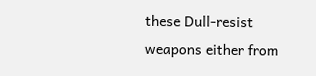these Dull-resist weapons either from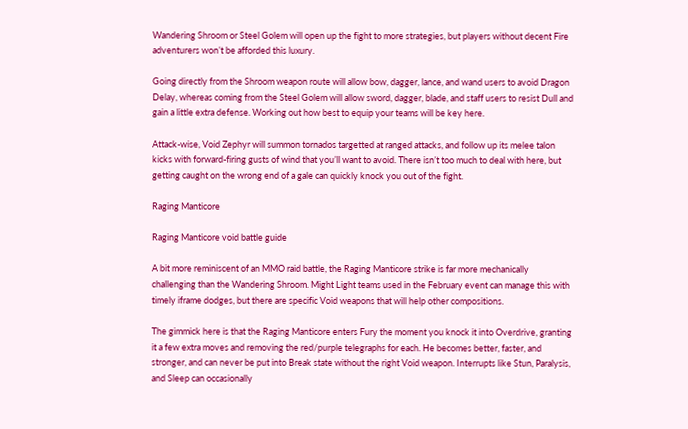Wandering Shroom or Steel Golem will open up the fight to more strategies, but players without decent Fire adventurers won’t be afforded this luxury.

Going directly from the Shroom weapon route will allow bow, dagger, lance, and wand users to avoid Dragon Delay, whereas coming from the Steel Golem will allow sword, dagger, blade, and staff users to resist Dull and gain a little extra defense. Working out how best to equip your teams will be key here.

Attack-wise, Void Zephyr will summon tornados targetted at ranged attacks, and follow up its melee talon kicks with forward-firing gusts of wind that you’ll want to avoid. There isn’t too much to deal with here, but getting caught on the wrong end of a gale can quickly knock you out of the fight.

Raging Manticore

Raging Manticore void battle guide

A bit more reminiscent of an MMO raid battle, the Raging Manticore strike is far more mechanically challenging than the Wandering Shroom. Might Light teams used in the February event can manage this with timely iframe dodges, but there are specific Void weapons that will help other compositions.

The gimmick here is that the Raging Manticore enters Fury the moment you knock it into Overdrive, granting it a few extra moves and removing the red/purple telegraphs for each. He becomes better, faster, and stronger, and can never be put into Break state without the right Void weapon. Interrupts like Stun, Paralysis, and Sleep can occasionally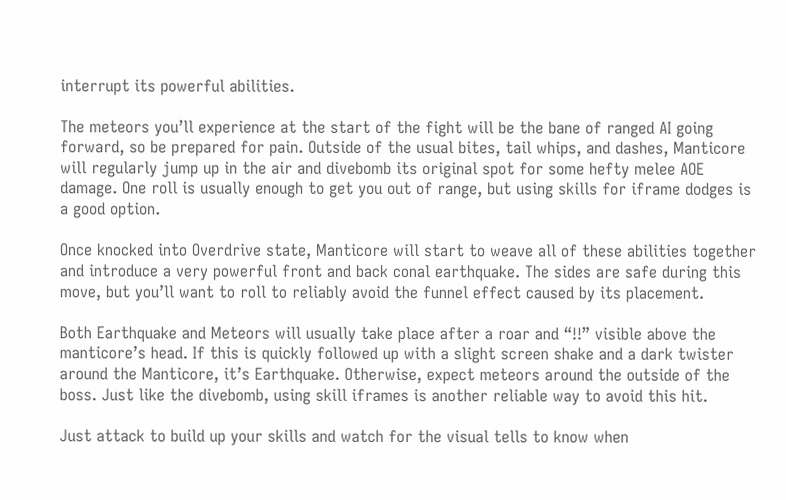interrupt its powerful abilities.

The meteors you’ll experience at the start of the fight will be the bane of ranged AI going forward, so be prepared for pain. Outside of the usual bites, tail whips, and dashes, Manticore will regularly jump up in the air and divebomb its original spot for some hefty melee AOE damage. One roll is usually enough to get you out of range, but using skills for iframe dodges is a good option.

Once knocked into Overdrive state, Manticore will start to weave all of these abilities together and introduce a very powerful front and back conal earthquake. The sides are safe during this move, but you’ll want to roll to reliably avoid the funnel effect caused by its placement.

Both Earthquake and Meteors will usually take place after a roar and “!!” visible above the manticore’s head. If this is quickly followed up with a slight screen shake and a dark twister around the Manticore, it’s Earthquake. Otherwise, expect meteors around the outside of the boss. Just like the divebomb, using skill iframes is another reliable way to avoid this hit.

Just attack to build up your skills and watch for the visual tells to know when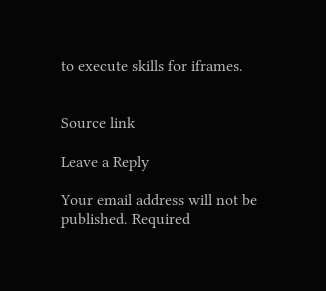to execute skills for iframes.


Source link

Leave a Reply

Your email address will not be published. Required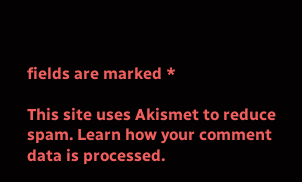fields are marked *

This site uses Akismet to reduce spam. Learn how your comment data is processed.